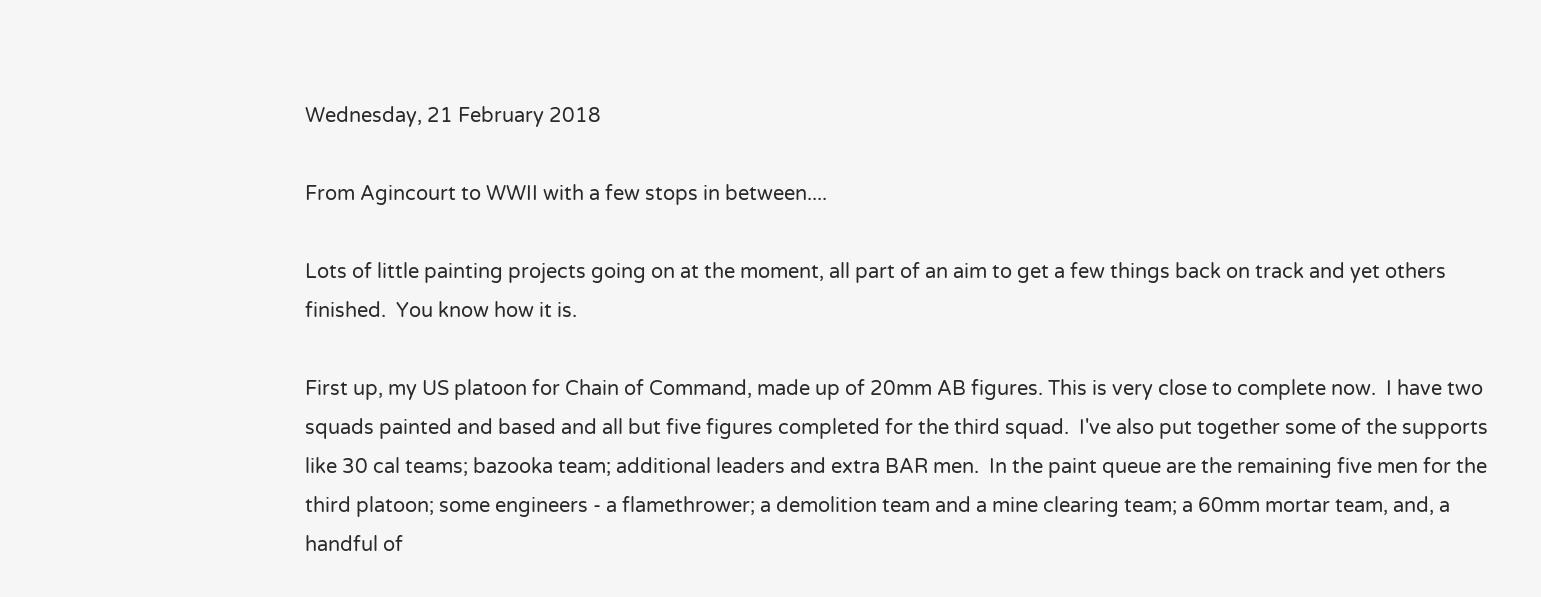Wednesday, 21 February 2018

From Agincourt to WWII with a few stops in between....

Lots of little painting projects going on at the moment, all part of an aim to get a few things back on track and yet others finished.  You know how it is.

First up, my US platoon for Chain of Command, made up of 20mm AB figures. This is very close to complete now.  I have two squads painted and based and all but five figures completed for the third squad.  I've also put together some of the supports like 30 cal teams; bazooka team; additional leaders and extra BAR men.  In the paint queue are the remaining five men for the third platoon; some engineers - a flamethrower; a demolition team and a mine clearing team; a 60mm mortar team, and, a handful of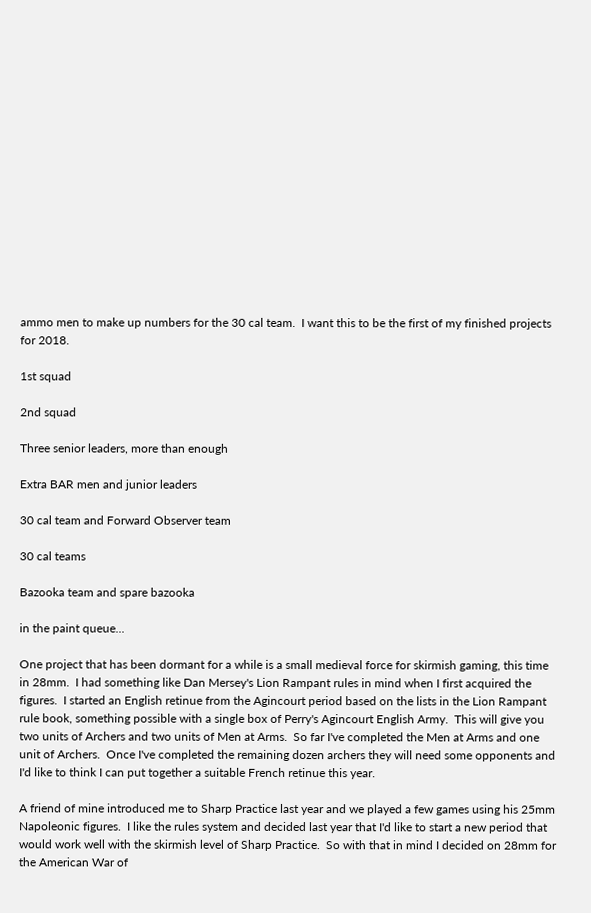ammo men to make up numbers for the 30 cal team.  I want this to be the first of my finished projects for 2018.

1st squad

2nd squad

Three senior leaders, more than enough

Extra BAR men and junior leaders

30 cal team and Forward Observer team

30 cal teams

Bazooka team and spare bazooka

in the paint queue...

One project that has been dormant for a while is a small medieval force for skirmish gaming, this time in 28mm.  I had something like Dan Mersey's Lion Rampant rules in mind when I first acquired the figures.  I started an English retinue from the Agincourt period based on the lists in the Lion Rampant rule book, something possible with a single box of Perry's Agincourt English Army.  This will give you two units of Archers and two units of Men at Arms.  So far I've completed the Men at Arms and one unit of Archers.  Once I've completed the remaining dozen archers they will need some opponents and I'd like to think I can put together a suitable French retinue this year.

A friend of mine introduced me to Sharp Practice last year and we played a few games using his 25mm Napoleonic figures.  I like the rules system and decided last year that I'd like to start a new period that would work well with the skirmish level of Sharp Practice.  So with that in mind I decided on 28mm for the American War of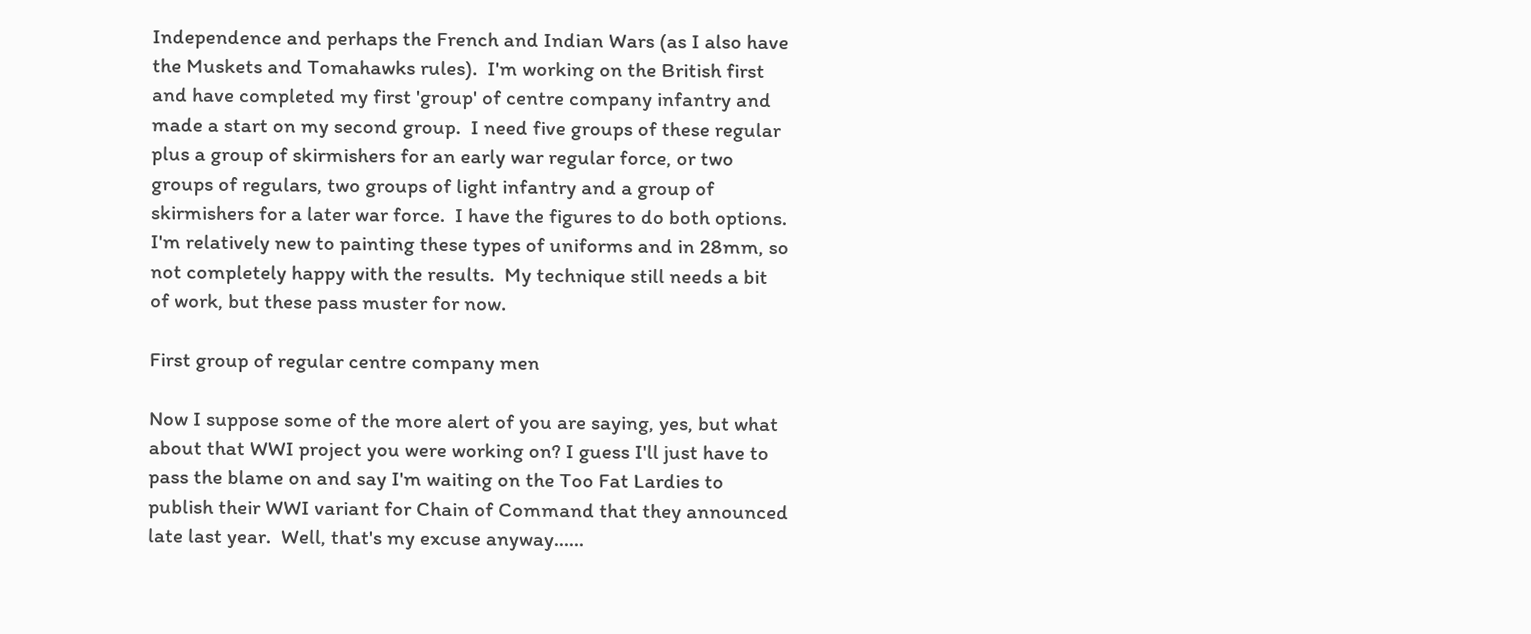Independence and perhaps the French and Indian Wars (as I also have the Muskets and Tomahawks rules).  I'm working on the British first and have completed my first 'group' of centre company infantry and made a start on my second group.  I need five groups of these regular plus a group of skirmishers for an early war regular force, or two groups of regulars, two groups of light infantry and a group of skirmishers for a later war force.  I have the figures to do both options.  I'm relatively new to painting these types of uniforms and in 28mm, so not completely happy with the results.  My technique still needs a bit of work, but these pass muster for now.

First group of regular centre company men

Now I suppose some of the more alert of you are saying, yes, but what about that WWI project you were working on? I guess I'll just have to pass the blame on and say I'm waiting on the Too Fat Lardies to publish their WWI variant for Chain of Command that they announced late last year.  Well, that's my excuse anyway......